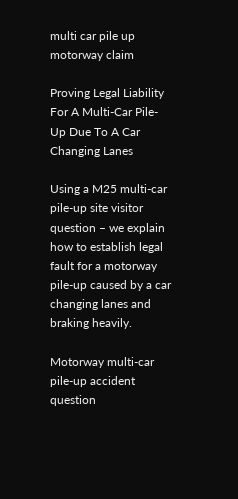multi car pile up motorway claim

Proving Legal Liability For A Multi-Car Pile-Up Due To A Car Changing Lanes

Using a M25 multi-car pile-up site visitor question – we explain how to establish legal fault for a motorway pile-up caused by a car changing lanes and braking heavily.

Motorway multi-car pile-up accident question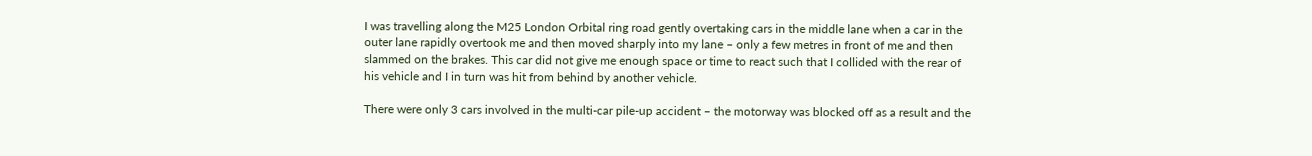I was travelling along the M25 London Orbital ring road gently overtaking cars in the middle lane when a car in the outer lane rapidly overtook me and then moved sharply into my lane – only a few metres in front of me and then slammed on the brakes. This car did not give me enough space or time to react such that I collided with the rear of his vehicle and I in turn was hit from behind by another vehicle.

There were only 3 cars involved in the multi-car pile-up accident – the motorway was blocked off as a result and the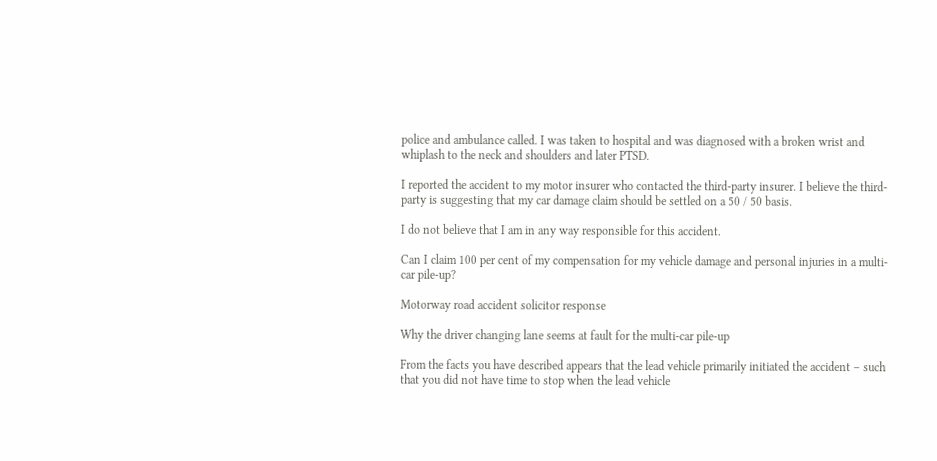police and ambulance called. I was taken to hospital and was diagnosed with a broken wrist and whiplash to the neck and shoulders and later PTSD.

I reported the accident to my motor insurer who contacted the third-party insurer. I believe the third-party is suggesting that my car damage claim should be settled on a 50 / 50 basis.

I do not believe that I am in any way responsible for this accident.

Can I claim 100 per cent of my compensation for my vehicle damage and personal injuries in a multi-car pile-up?

Motorway road accident solicitor response

Why the driver changing lane seems at fault for the multi-car pile-up

From the facts you have described appears that the lead vehicle primarily initiated the accident – such that you did not have time to stop when the lead vehicle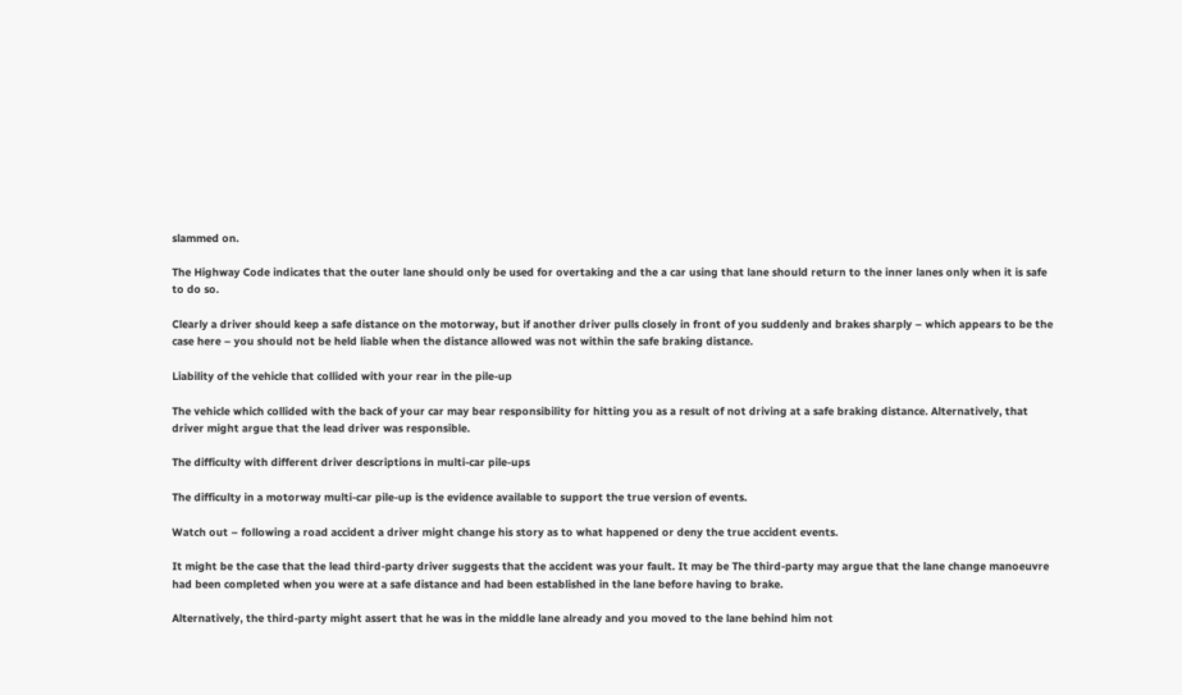slammed on.

The Highway Code indicates that the outer lane should only be used for overtaking and the a car using that lane should return to the inner lanes only when it is safe to do so.

Clearly a driver should keep a safe distance on the motorway, but if another driver pulls closely in front of you suddenly and brakes sharply – which appears to be the case here – you should not be held liable when the distance allowed was not within the safe braking distance.

Liability of the vehicle that collided with your rear in the pile-up

The vehicle which collided with the back of your car may bear responsibility for hitting you as a result of not driving at a safe braking distance. Alternatively, that driver might argue that the lead driver was responsible.

The difficulty with different driver descriptions in multi-car pile-ups

The difficulty in a motorway multi-car pile-up is the evidence available to support the true version of events.

Watch out – following a road accident a driver might change his story as to what happened or deny the true accident events.

It might be the case that the lead third-party driver suggests that the accident was your fault. It may be The third-party may argue that the lane change manoeuvre had been completed when you were at a safe distance and had been established in the lane before having to brake.

Alternatively, the third-party might assert that he was in the middle lane already and you moved to the lane behind him not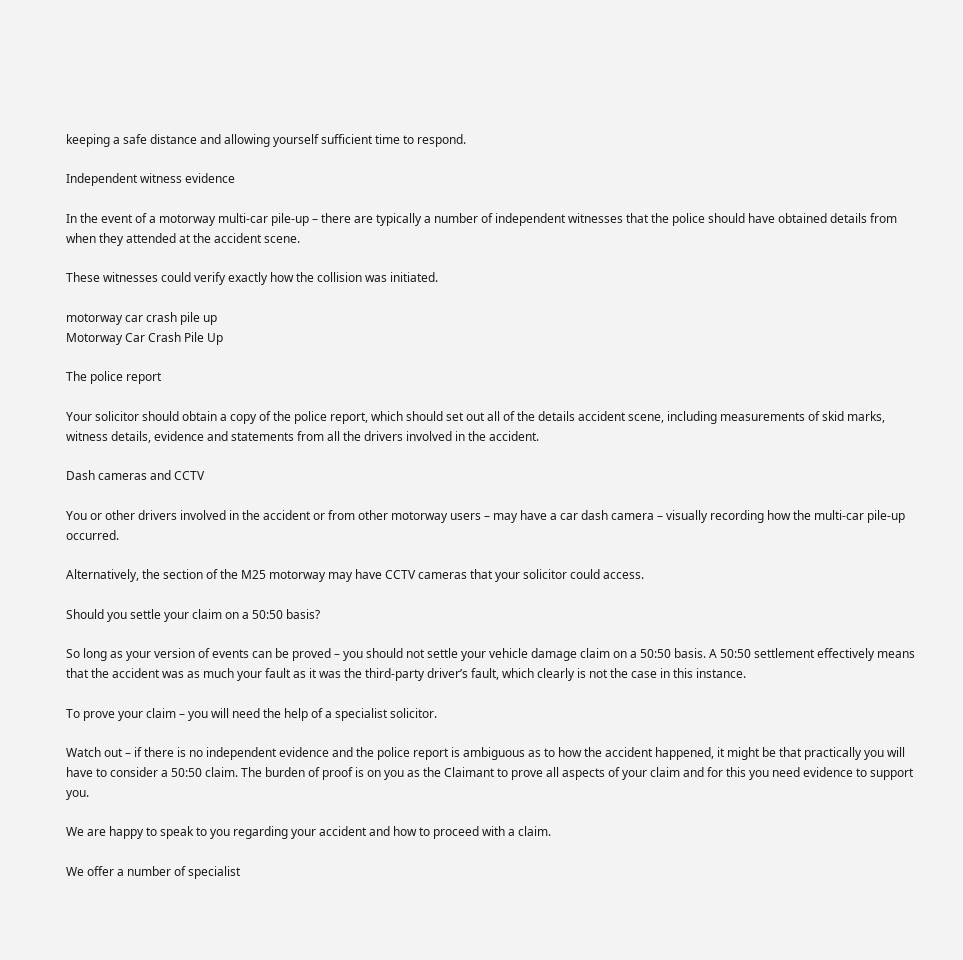keeping a safe distance and allowing yourself sufficient time to respond.

Independent witness evidence

In the event of a motorway multi-car pile-up – there are typically a number of independent witnesses that the police should have obtained details from when they attended at the accident scene.

These witnesses could verify exactly how the collision was initiated.

motorway car crash pile up
Motorway Car Crash Pile Up

The police report

Your solicitor should obtain a copy of the police report, which should set out all of the details accident scene, including measurements of skid marks, witness details, evidence and statements from all the drivers involved in the accident.

Dash cameras and CCTV

You or other drivers involved in the accident or from other motorway users – may have a car dash camera – visually recording how the multi-car pile-up occurred.

Alternatively, the section of the M25 motorway may have CCTV cameras that your solicitor could access.

Should you settle your claim on a 50:50 basis?

So long as your version of events can be proved – you should not settle your vehicle damage claim on a 50:50 basis. A 50:50 settlement effectively means that the accident was as much your fault as it was the third-party driver’s fault, which clearly is not the case in this instance.

To prove your claim – you will need the help of a specialist solicitor.

Watch out – if there is no independent evidence and the police report is ambiguous as to how the accident happened, it might be that practically you will have to consider a 50:50 claim. The burden of proof is on you as the Claimant to prove all aspects of your claim and for this you need evidence to support you.

We are happy to speak to you regarding your accident and how to proceed with a claim.

We offer a number of specialist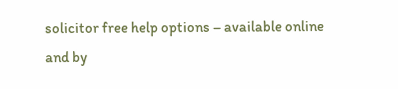solicitor free help options – available online and by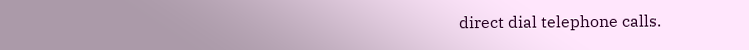direct dial telephone calls.